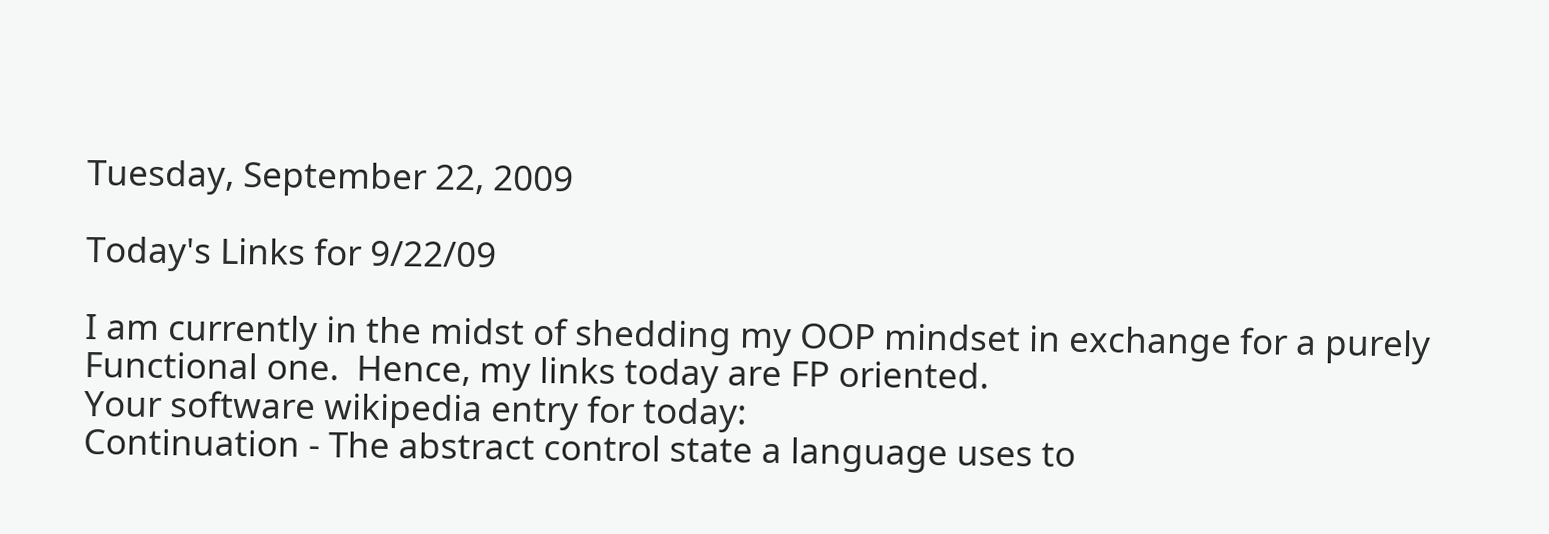Tuesday, September 22, 2009

Today's Links for 9/22/09

I am currently in the midst of shedding my OOP mindset in exchange for a purely Functional one.  Hence, my links today are FP oriented.
Your software wikipedia entry for today:
Continuation - The abstract control state a language uses to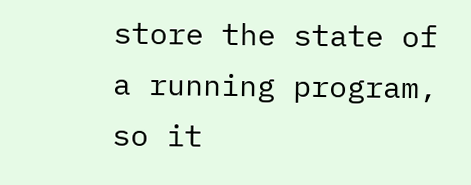store the state of a running program, so it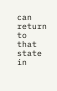can return to that state in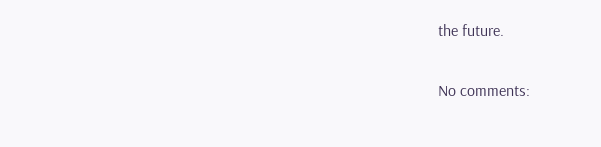the future.

No comments: